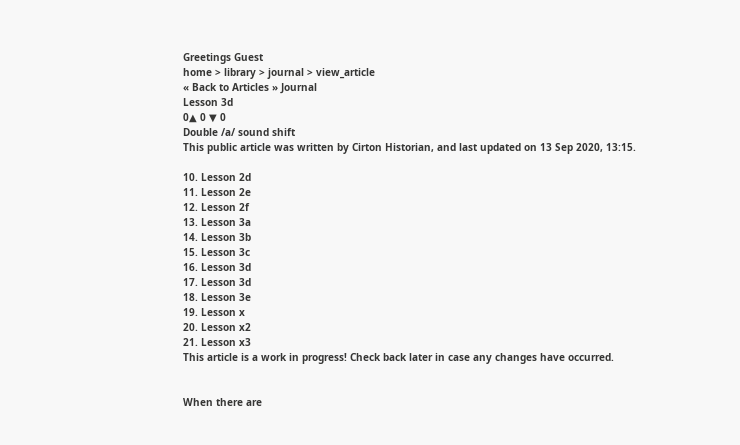Greetings Guest
home > library > journal > view_article
« Back to Articles » Journal
Lesson 3d
0▲ 0 ▼ 0
Double /a/ sound shift
This public article was written by Cirton Historian, and last updated on 13 Sep 2020, 13:15.

10. Lesson 2d
11. Lesson 2e
12. Lesson 2f
13. Lesson 3a
14. Lesson 3b
15. Lesson 3c
16. Lesson 3d
17. Lesson 3d
18. Lesson 3e
19. Lesson x
20. Lesson x2
21. Lesson x3
This article is a work in progress! Check back later in case any changes have occurred.


When there are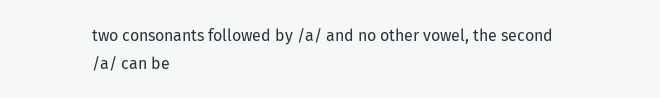two consonants followed by /a/ and no other vowel, the second /a/ can be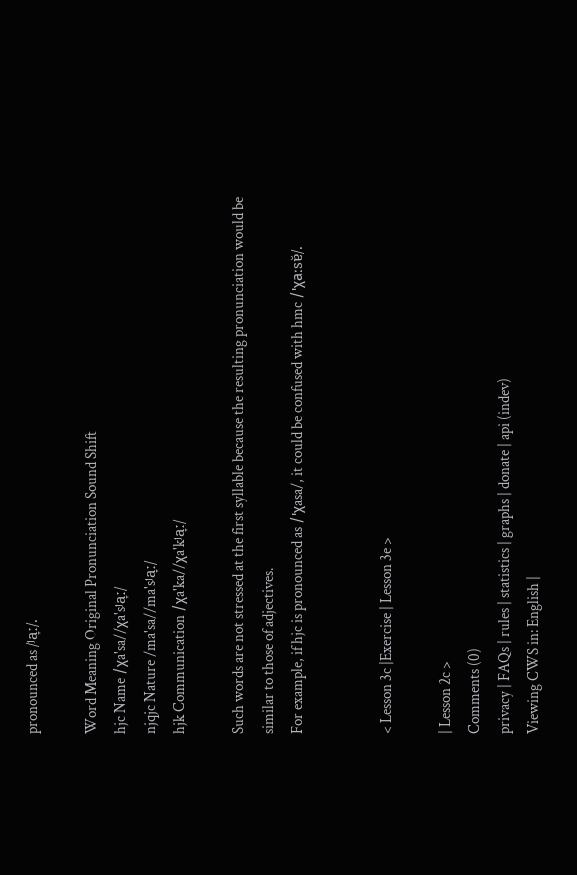pronounced as /ʲa̞ː/.

Word Meaning Original Pronunciation Sound Shift
hjc Name /χa'sa//χa'sʲa̞ː/
njqjc Nature /ma'sa//ma'sʲa̞ː/
hjk Communication /χa'ka//χa'kʲa̞ː/

Such words are not stressed at the first syllable because the resulting pronunciation would be similar to those of adjectives.
For example, if hjc is pronounced as /'χasa/, it could be confused with hmc /'χaːsɐ̆/.


< Lesson 3c |Exercise | Lesson 3e >

| Lesson 2c >
Comments (0)
privacy | FAQs | rules | statistics | graphs | donate | api (indev)
Viewing CWS in: English |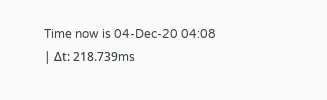Time now is 04-Dec-20 04:08 | Δt: 218.739ms